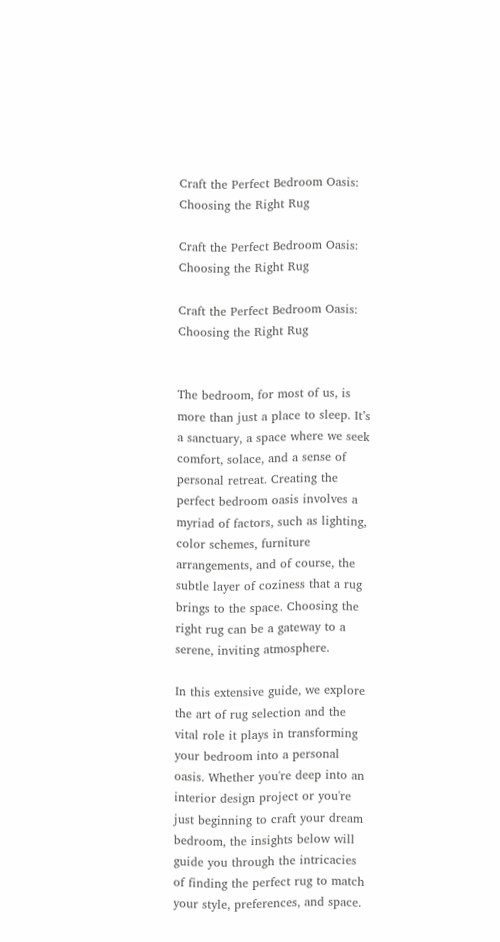Craft the Perfect Bedroom Oasis: Choosing the Right Rug

Craft the Perfect Bedroom Oasis: Choosing the Right Rug

Craft the Perfect Bedroom Oasis: Choosing the Right Rug


The bedroom, for most of us, is more than just a place to sleep. It’s a sanctuary, a space where we seek comfort, solace, and a sense of personal retreat. Creating the perfect bedroom oasis involves a myriad of factors, such as lighting, color schemes, furniture arrangements, and of course, the subtle layer of coziness that a rug brings to the space. Choosing the right rug can be a gateway to a serene, inviting atmosphere.

In this extensive guide, we explore the art of rug selection and the vital role it plays in transforming your bedroom into a personal oasis. Whether you're deep into an interior design project or you're just beginning to craft your dream bedroom, the insights below will guide you through the intricacies of finding the perfect rug to match your style, preferences, and space.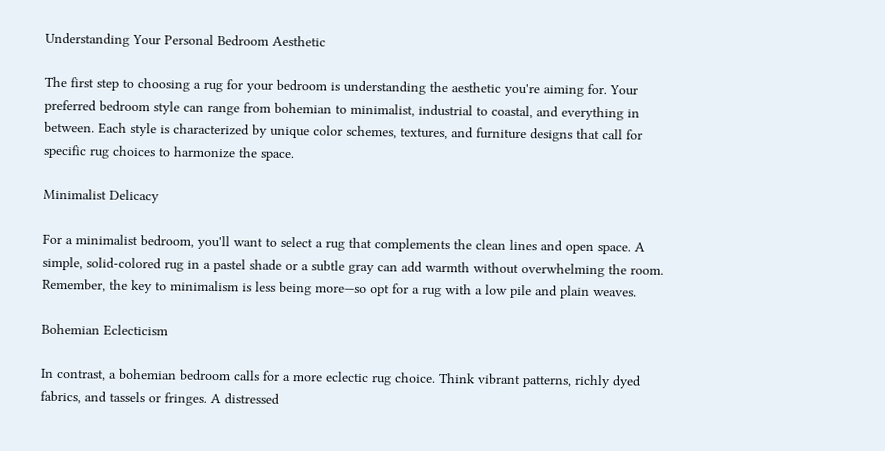Understanding Your Personal Bedroom Aesthetic

The first step to choosing a rug for your bedroom is understanding the aesthetic you're aiming for. Your preferred bedroom style can range from bohemian to minimalist, industrial to coastal, and everything in between. Each style is characterized by unique color schemes, textures, and furniture designs that call for specific rug choices to harmonize the space.

Minimalist Delicacy

For a minimalist bedroom, you'll want to select a rug that complements the clean lines and open space. A simple, solid-colored rug in a pastel shade or a subtle gray can add warmth without overwhelming the room. Remember, the key to minimalism is less being more—so opt for a rug with a low pile and plain weaves.

Bohemian Eclecticism

In contrast, a bohemian bedroom calls for a more eclectic rug choice. Think vibrant patterns, richly dyed fabrics, and tassels or fringes. A distressed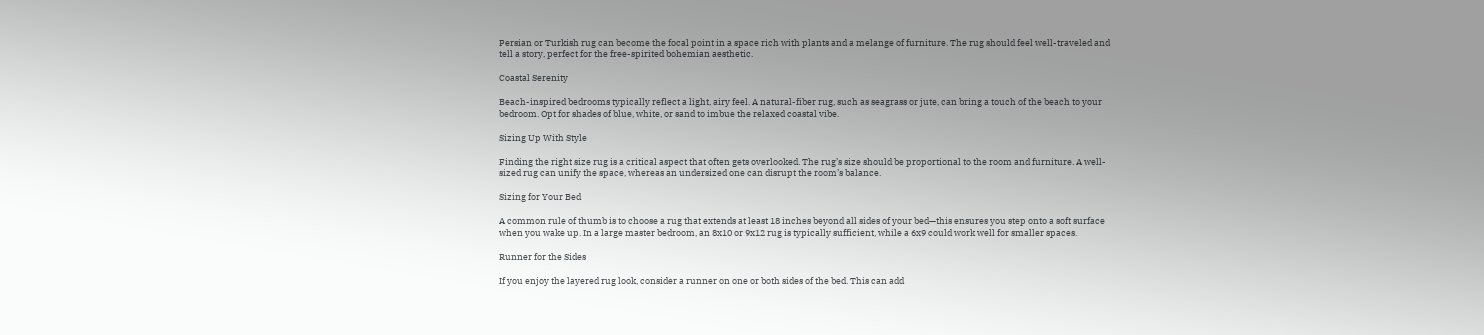Persian or Turkish rug can become the focal point in a space rich with plants and a melange of furniture. The rug should feel well-traveled and tell a story, perfect for the free-spirited bohemian aesthetic.

Coastal Serenity

Beach-inspired bedrooms typically reflect a light, airy feel. A natural-fiber rug, such as seagrass or jute, can bring a touch of the beach to your bedroom. Opt for shades of blue, white, or sand to imbue the relaxed coastal vibe.

Sizing Up With Style

Finding the right size rug is a critical aspect that often gets overlooked. The rug’s size should be proportional to the room and furniture. A well-sized rug can unify the space, whereas an undersized one can disrupt the room’s balance.

Sizing for Your Bed

A common rule of thumb is to choose a rug that extends at least 18 inches beyond all sides of your bed—this ensures you step onto a soft surface when you wake up. In a large master bedroom, an 8x10 or 9x12 rug is typically sufficient, while a 6x9 could work well for smaller spaces.

Runner for the Sides

If you enjoy the layered rug look, consider a runner on one or both sides of the bed. This can add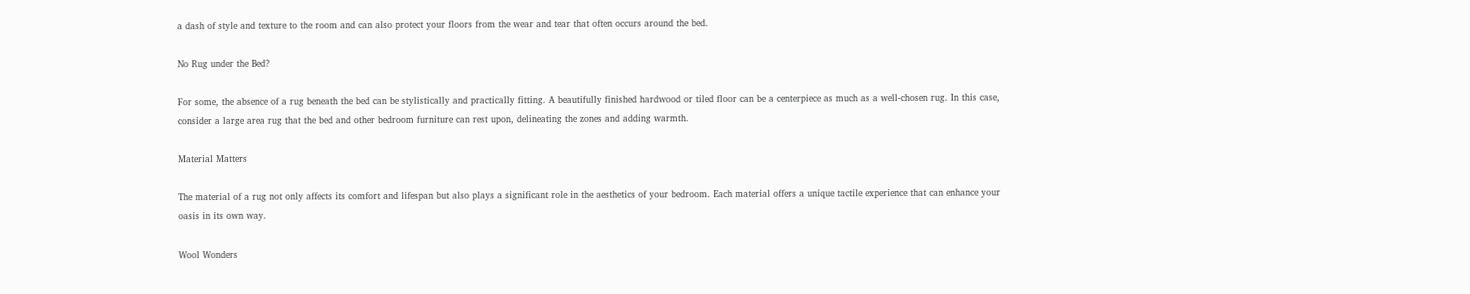a dash of style and texture to the room and can also protect your floors from the wear and tear that often occurs around the bed.

No Rug under the Bed?

For some, the absence of a rug beneath the bed can be stylistically and practically fitting. A beautifully finished hardwood or tiled floor can be a centerpiece as much as a well-chosen rug. In this case, consider a large area rug that the bed and other bedroom furniture can rest upon, delineating the zones and adding warmth.

Material Matters

The material of a rug not only affects its comfort and lifespan but also plays a significant role in the aesthetics of your bedroom. Each material offers a unique tactile experience that can enhance your oasis in its own way.

Wool Wonders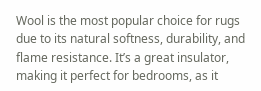Wool is the most popular choice for rugs due to its natural softness, durability, and flame resistance. It’s a great insulator, making it perfect for bedrooms, as it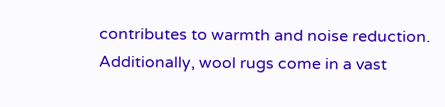contributes to warmth and noise reduction. Additionally, wool rugs come in a vast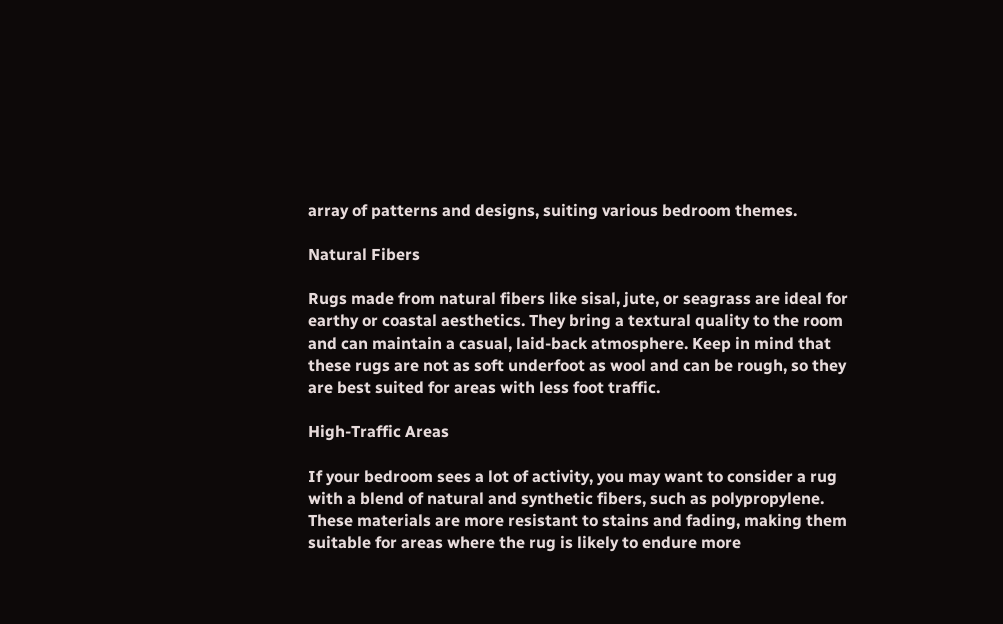array of patterns and designs, suiting various bedroom themes.

Natural Fibers

Rugs made from natural fibers like sisal, jute, or seagrass are ideal for earthy or coastal aesthetics. They bring a textural quality to the room and can maintain a casual, laid-back atmosphere. Keep in mind that these rugs are not as soft underfoot as wool and can be rough, so they are best suited for areas with less foot traffic.

High-Traffic Areas

If your bedroom sees a lot of activity, you may want to consider a rug with a blend of natural and synthetic fibers, such as polypropylene. These materials are more resistant to stains and fading, making them suitable for areas where the rug is likely to endure more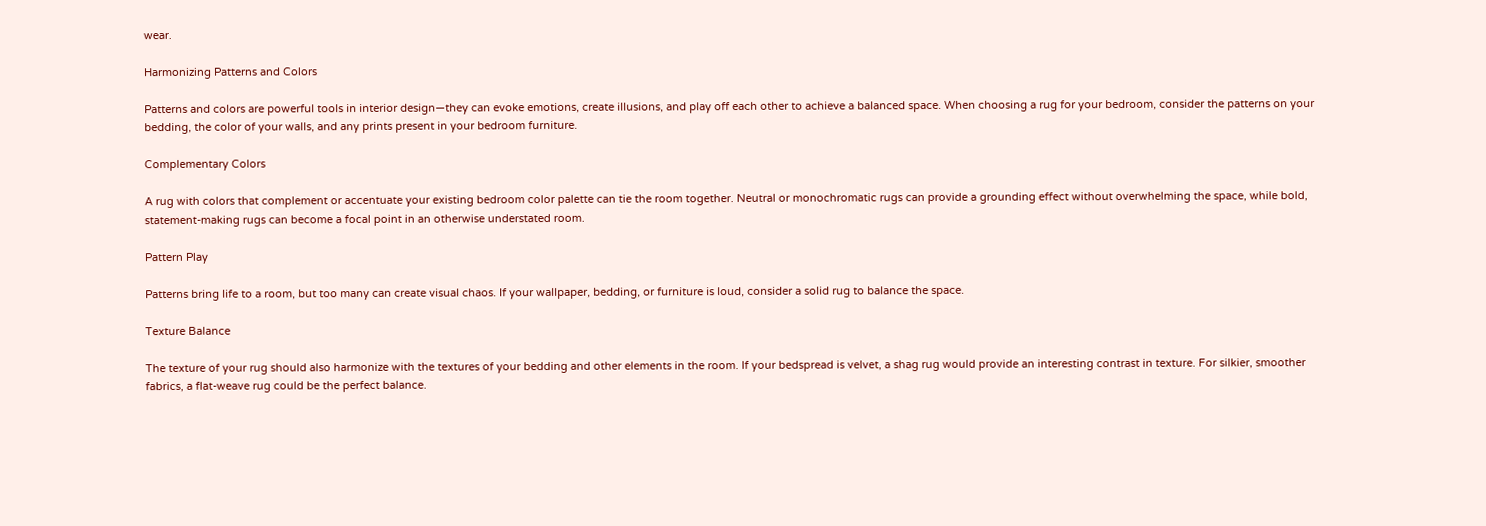wear.

Harmonizing Patterns and Colors

Patterns and colors are powerful tools in interior design—they can evoke emotions, create illusions, and play off each other to achieve a balanced space. When choosing a rug for your bedroom, consider the patterns on your bedding, the color of your walls, and any prints present in your bedroom furniture.

Complementary Colors

A rug with colors that complement or accentuate your existing bedroom color palette can tie the room together. Neutral or monochromatic rugs can provide a grounding effect without overwhelming the space, while bold, statement-making rugs can become a focal point in an otherwise understated room.

Pattern Play

Patterns bring life to a room, but too many can create visual chaos. If your wallpaper, bedding, or furniture is loud, consider a solid rug to balance the space.

Texture Balance

The texture of your rug should also harmonize with the textures of your bedding and other elements in the room. If your bedspread is velvet, a shag rug would provide an interesting contrast in texture. For silkier, smoother fabrics, a flat-weave rug could be the perfect balance.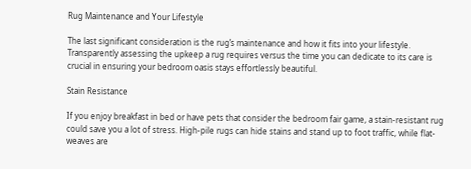Rug Maintenance and Your Lifestyle

The last significant consideration is the rug’s maintenance and how it fits into your lifestyle. Transparently assessing the upkeep a rug requires versus the time you can dedicate to its care is crucial in ensuring your bedroom oasis stays effortlessly beautiful.

Stain Resistance

If you enjoy breakfast in bed or have pets that consider the bedroom fair game, a stain-resistant rug could save you a lot of stress. High-pile rugs can hide stains and stand up to foot traffic, while flat-weaves are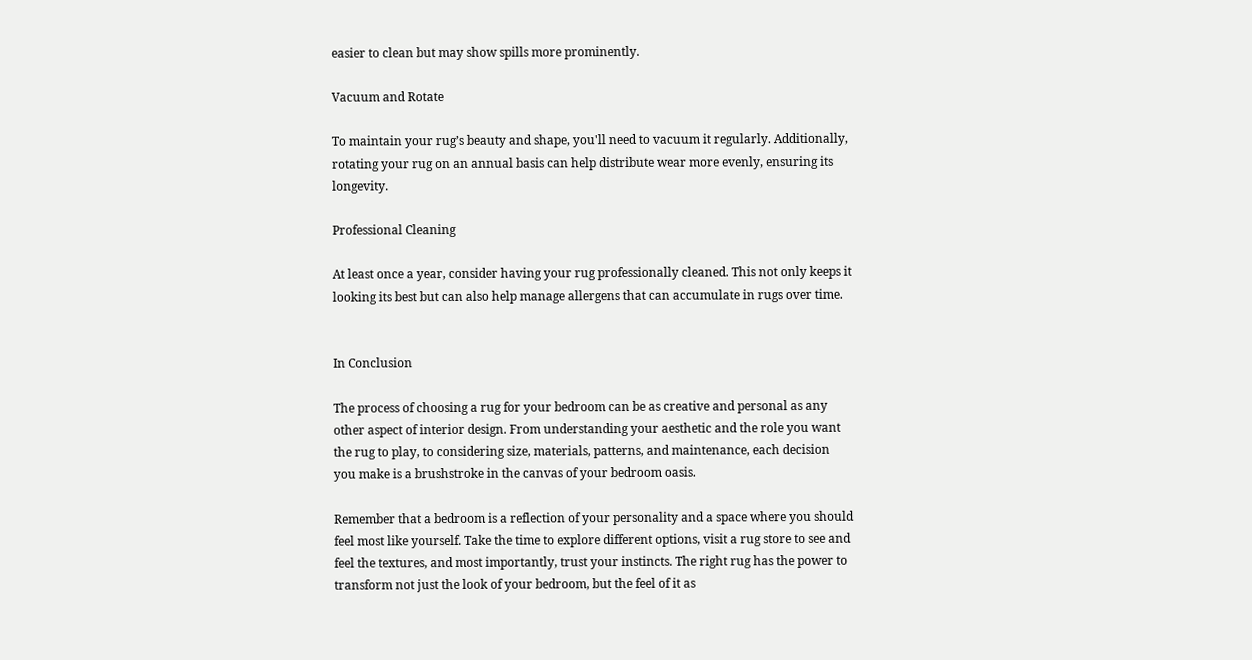easier to clean but may show spills more prominently.

Vacuum and Rotate

To maintain your rug’s beauty and shape, you'll need to vacuum it regularly. Additionally, rotating your rug on an annual basis can help distribute wear more evenly, ensuring its longevity.

Professional Cleaning

At least once a year, consider having your rug professionally cleaned. This not only keeps it looking its best but can also help manage allergens that can accumulate in rugs over time.


In Conclusion

The process of choosing a rug for your bedroom can be as creative and personal as any other aspect of interior design. From understanding your aesthetic and the role you want the rug to play, to considering size, materials, patterns, and maintenance, each decision you make is a brushstroke in the canvas of your bedroom oasis.

Remember that a bedroom is a reflection of your personality and a space where you should feel most like yourself. Take the time to explore different options, visit a rug store to see and feel the textures, and most importantly, trust your instincts. The right rug has the power to transform not just the look of your bedroom, but the feel of it as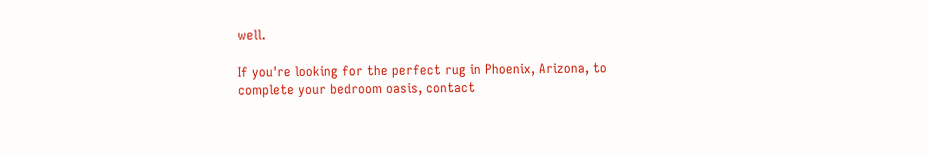well.

If you're looking for the perfect rug in Phoenix, Arizona, to complete your bedroom oasis, contact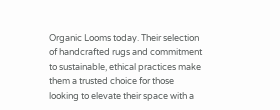Organic Looms today. Their selection of handcrafted rugs and commitment to sustainable, ethical practices make them a trusted choice for those looking to elevate their space with a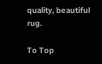quality, beautiful rug.

To Top